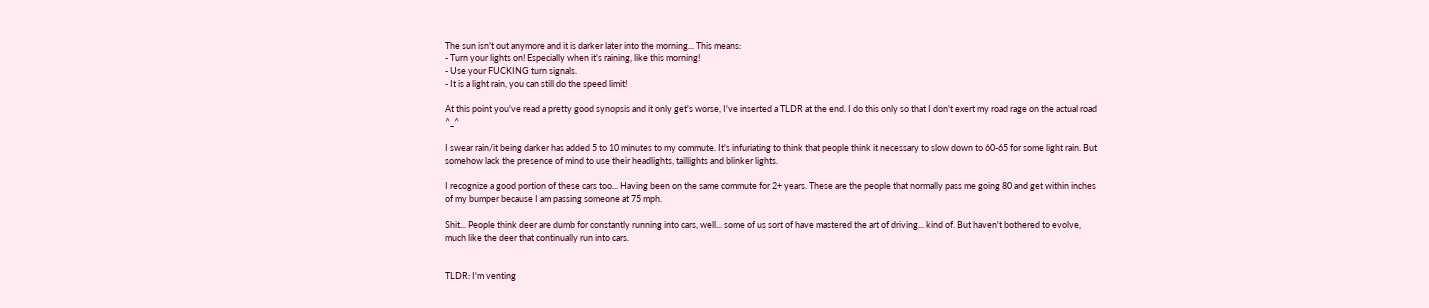The sun isn't out anymore and it is darker later into the morning... This means:
- Turn your lights on! Especially when it's raining, like this morning!
- Use your FUCKING turn signals.
- It is a light rain, you can still do the speed limit!

At this point you've read a pretty good synopsis and it only get's worse, I've inserted a TLDR at the end. I do this only so that I don't exert my road rage on the actual road ^_^

I swear rain/it being darker has added 5 to 10 minutes to my commute. It's infuriating to think that people think it necessary to slow down to 60-65 for some light rain. But somehow lack the presence of mind to use their headlights, taillights and blinker lights.

I recognize a good portion of these cars too... Having been on the same commute for 2+ years. These are the people that normally pass me going 80 and get within inches of my bumper because I am passing someone at 75 mph.

Shit... People think deer are dumb for constantly running into cars, well... some of us sort of have mastered the art of driving... kind of. But haven't bothered to evolve, much like the deer that continually run into cars.


TLDR: I'm venting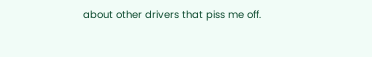about other drivers that piss me off.